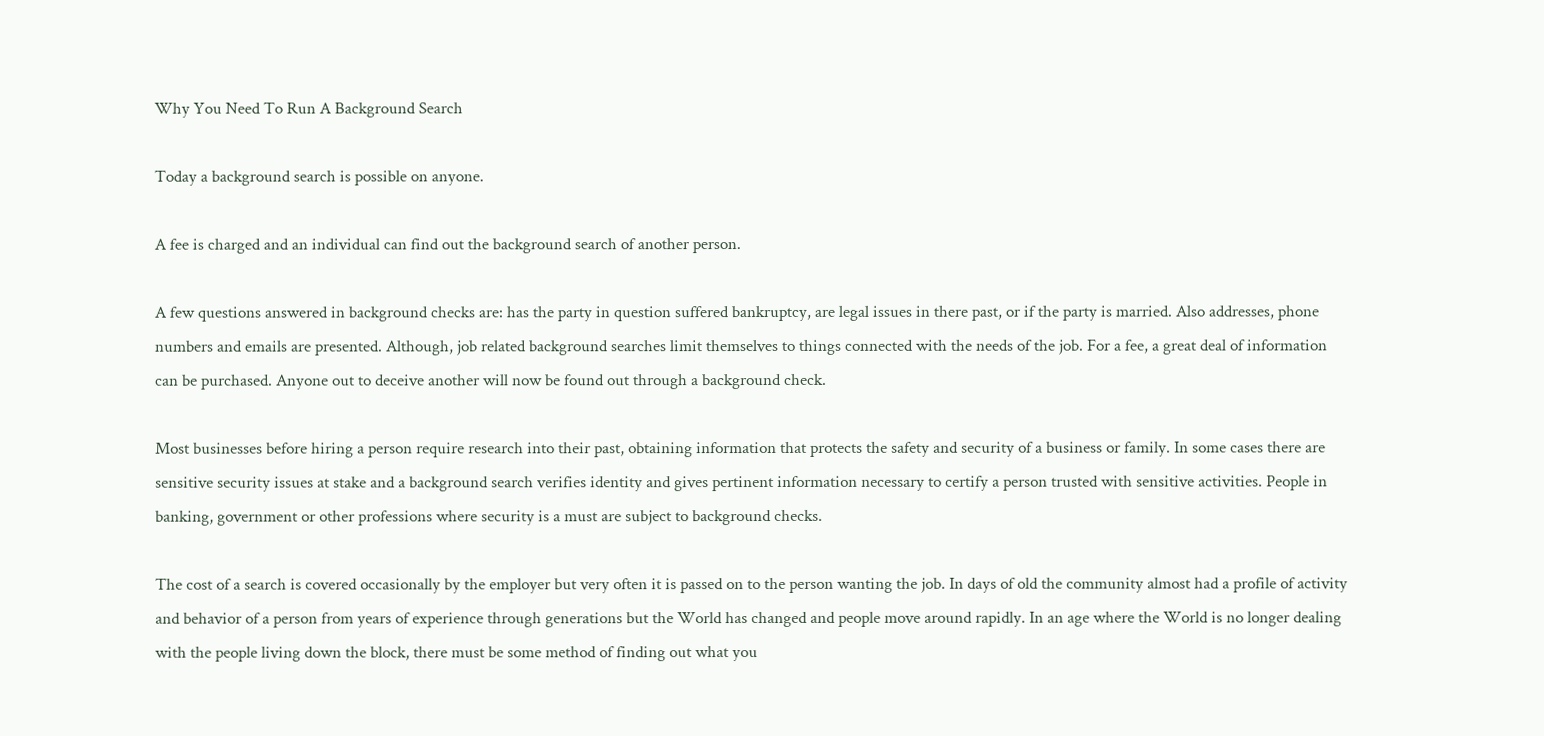Why You Need To Run A Background Search

Today a background search is possible on anyone.

A fee is charged and an individual can find out the background search of another person.

A few questions answered in background checks are: has the party in question suffered bankruptcy, are legal issues in there past, or if the party is married. Also addresses, phone numbers and emails are presented. Although, job related background searches limit themselves to things connected with the needs of the job. For a fee, a great deal of information can be purchased. Anyone out to deceive another will now be found out through a background check.

Most businesses before hiring a person require research into their past, obtaining information that protects the safety and security of a business or family. In some cases there are sensitive security issues at stake and a background search verifies identity and gives pertinent information necessary to certify a person trusted with sensitive activities. People in banking, government or other professions where security is a must are subject to background checks.

The cost of a search is covered occasionally by the employer but very often it is passed on to the person wanting the job. In days of old the community almost had a profile of activity and behavior of a person from years of experience through generations but the World has changed and people move around rapidly. In an age where the World is no longer dealing with the people living down the block, there must be some method of finding out what you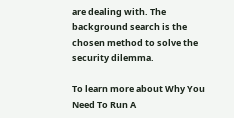are dealing with. The background search is the chosen method to solve the security dilemma.

To learn more about Why You Need To Run A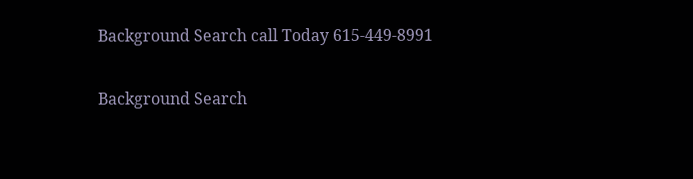Background Search call Today 615-449-8991

Background Search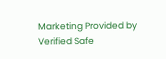Marketing Provided by Verified Safe